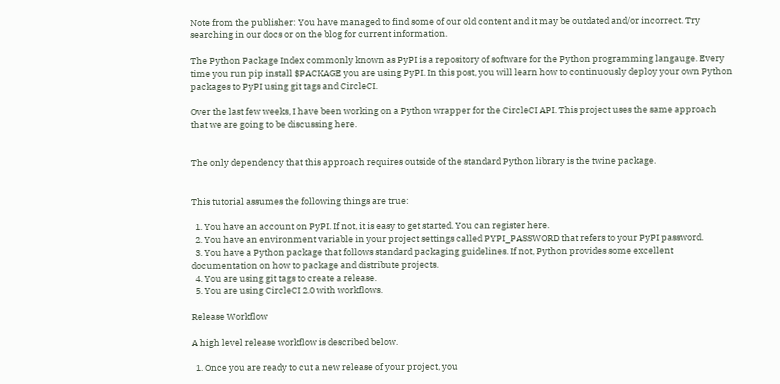Note from the publisher: You have managed to find some of our old content and it may be outdated and/or incorrect. Try searching in our docs or on the blog for current information.

The Python Package Index commonly known as PyPI is a repository of software for the Python programming langauge. Every time you run pip install $PACKAGE you are using PyPI. In this post, you will learn how to continuously deploy your own Python packages to PyPI using git tags and CircleCI.

Over the last few weeks, I have been working on a Python wrapper for the CircleCI API. This project uses the same approach that we are going to be discussing here.


The only dependency that this approach requires outside of the standard Python library is the twine package.


This tutorial assumes the following things are true:

  1. You have an account on PyPI. If not, it is easy to get started. You can register here.
  2. You have an environment variable in your project settings called PYPI_PASSWORD that refers to your PyPI password.
  3. You have a Python package that follows standard packaging guidelines. If not, Python provides some excellent documentation on how to package and distribute projects.
  4. You are using git tags to create a release.
  5. You are using CircleCI 2.0 with workflows.

Release Workflow

A high level release workflow is described below.

  1. Once you are ready to cut a new release of your project, you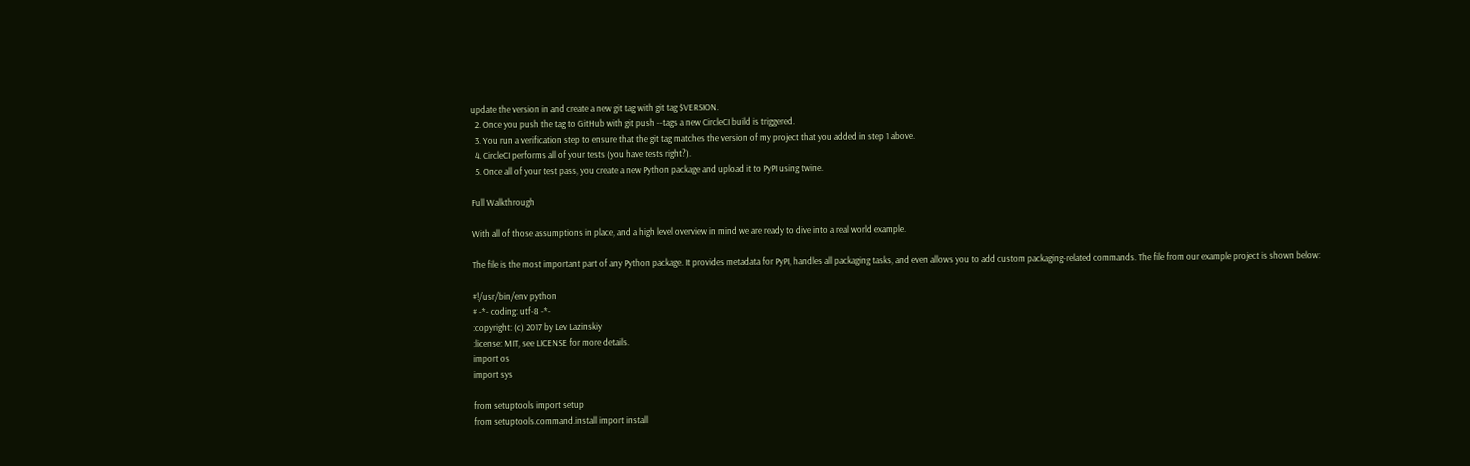update the version in and create a new git tag with git tag $VERSION.
  2. Once you push the tag to GitHub with git push --tags a new CircleCI build is triggered.
  3. You run a verification step to ensure that the git tag matches the version of my project that you added in step 1 above.
  4. CircleCI performs all of your tests (you have tests right?).
  5. Once all of your test pass, you create a new Python package and upload it to PyPI using twine.

Full Walkthrough

With all of those assumptions in place, and a high level overview in mind we are ready to dive into a real world example.

The file is the most important part of any Python package. It provides metadata for PyPI, handles all packaging tasks, and even allows you to add custom packaging-related commands. The file from our example project is shown below:

#!/usr/bin/env python
# -*- coding: utf-8 -*-
:copyright: (c) 2017 by Lev Lazinskiy
:license: MIT, see LICENSE for more details.
import os
import sys

from setuptools import setup
from setuptools.command.install import install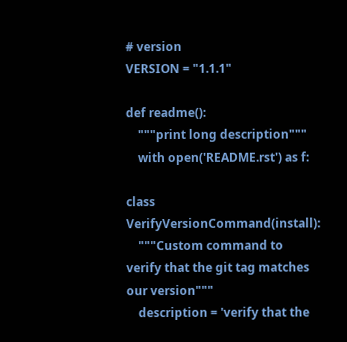# version
VERSION = "1.1.1"

def readme():
    """print long description"""
    with open('README.rst') as f:

class VerifyVersionCommand(install):
    """Custom command to verify that the git tag matches our version"""
    description = 'verify that the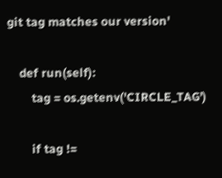git tag matches our version'

    def run(self):
        tag = os.getenv('CIRCLE_TAG')

        if tag !=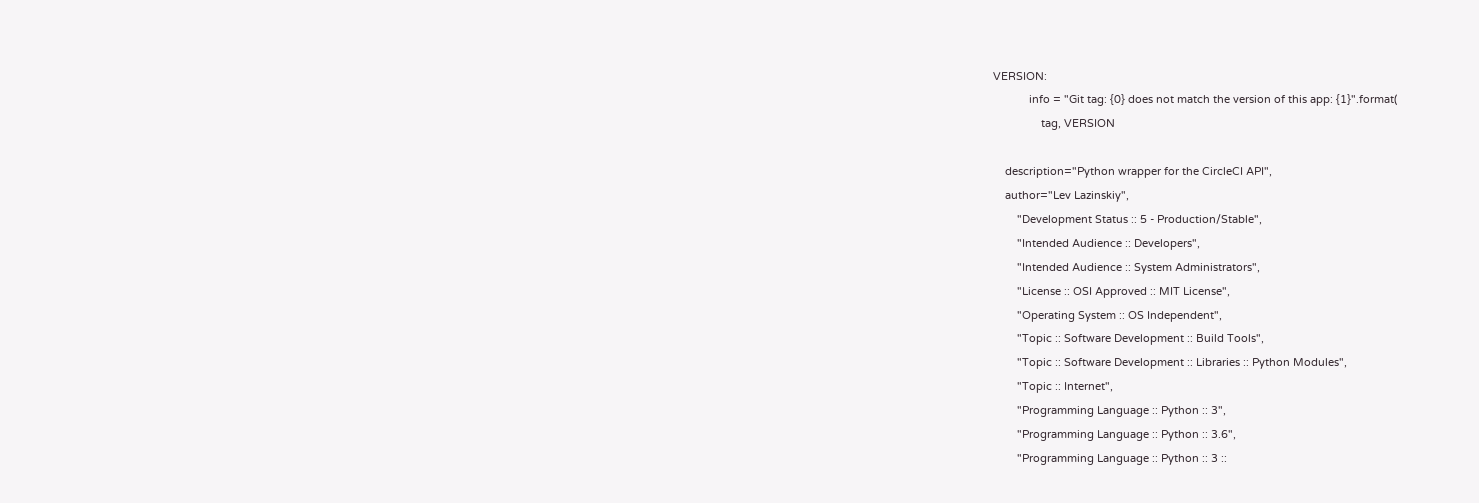VERSION:
            info = "Git tag: {0} does not match the version of this app: {1}".format(
                tag, VERSION

    description="Python wrapper for the CircleCI API",
    author="Lev Lazinskiy",
        "Development Status :: 5 - Production/Stable",
        "Intended Audience :: Developers",
        "Intended Audience :: System Administrators",
        "License :: OSI Approved :: MIT License",
        "Operating System :: OS Independent",
        "Topic :: Software Development :: Build Tools",
        "Topic :: Software Development :: Libraries :: Python Modules",
        "Topic :: Internet",
        "Programming Language :: Python :: 3",
        "Programming Language :: Python :: 3.6",
        "Programming Language :: Python :: 3 ::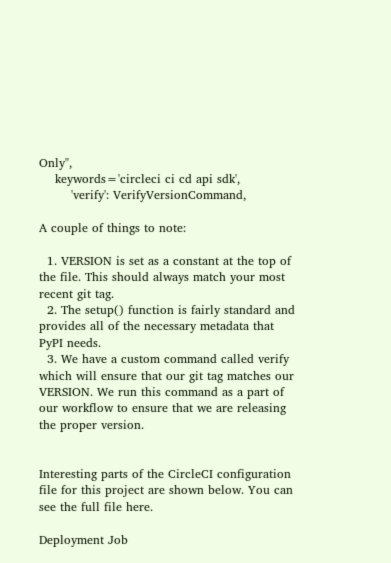Only",
    keywords='circleci ci cd api sdk',
        'verify': VerifyVersionCommand,

A couple of things to note:

  1. VERSION is set as a constant at the top of the file. This should always match your most recent git tag.
  2. The setup() function is fairly standard and provides all of the necessary metadata that PyPI needs.
  3. We have a custom command called verify which will ensure that our git tag matches our VERSION. We run this command as a part of our workflow to ensure that we are releasing the proper version.


Interesting parts of the CircleCI configuration file for this project are shown below. You can see the full file here.

Deployment Job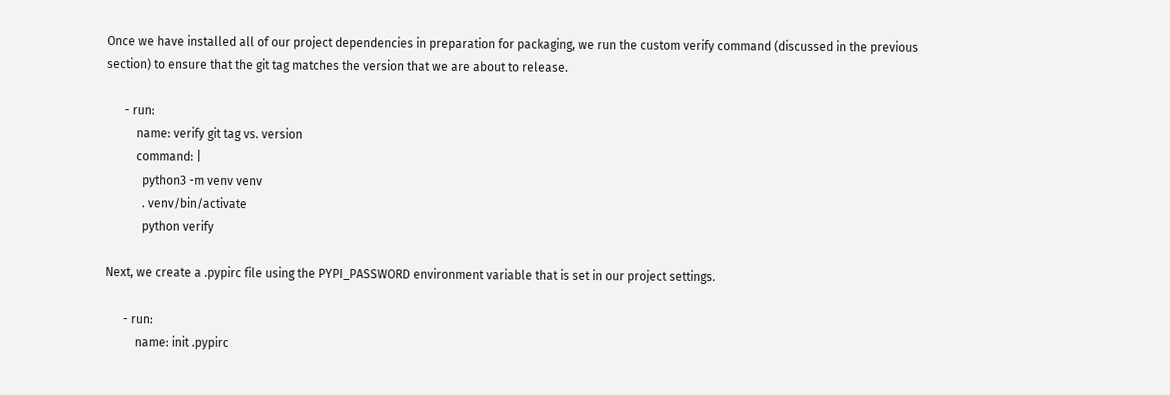Once we have installed all of our project dependencies in preparation for packaging, we run the custom verify command (discussed in the previous section) to ensure that the git tag matches the version that we are about to release.

      - run:
          name: verify git tag vs. version
          command: |
            python3 -m venv venv
            . venv/bin/activate
            python verify

Next, we create a .pypirc file using the PYPI_PASSWORD environment variable that is set in our project settings.

      - run:
          name: init .pypirc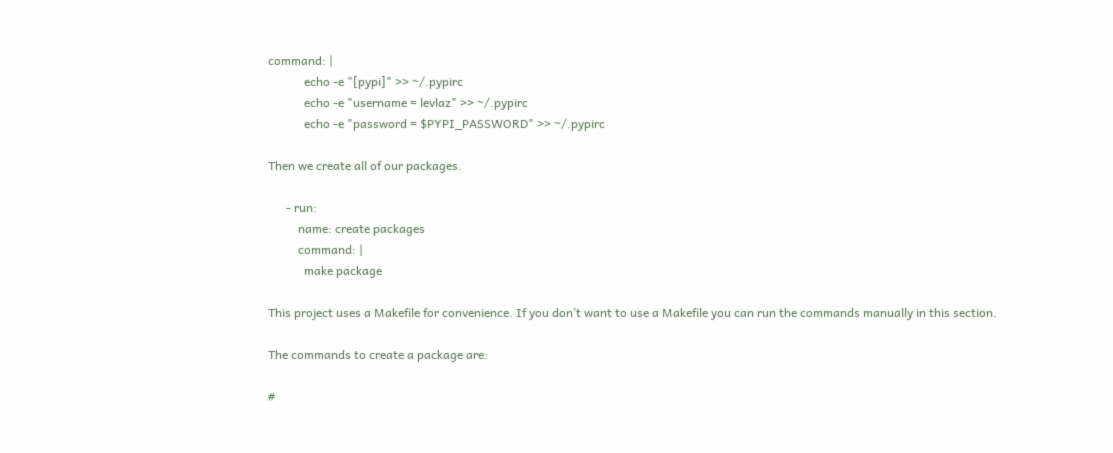command: |
            echo -e "[pypi]" >> ~/.pypirc
            echo -e "username = levlaz" >> ~/.pypirc
            echo -e "password = $PYPI_PASSWORD" >> ~/.pypirc

Then we create all of our packages.

      - run:
          name: create packages
          command: |
            make package

This project uses a Makefile for convenience. If you don’t want to use a Makefile you can run the commands manually in this section.

The commands to create a package are:

#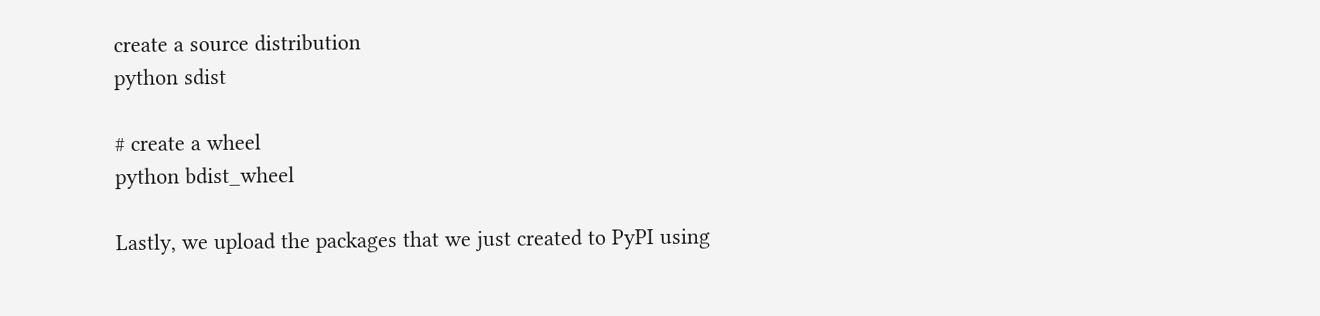create a source distribution
python sdist

# create a wheel
python bdist_wheel

Lastly, we upload the packages that we just created to PyPI using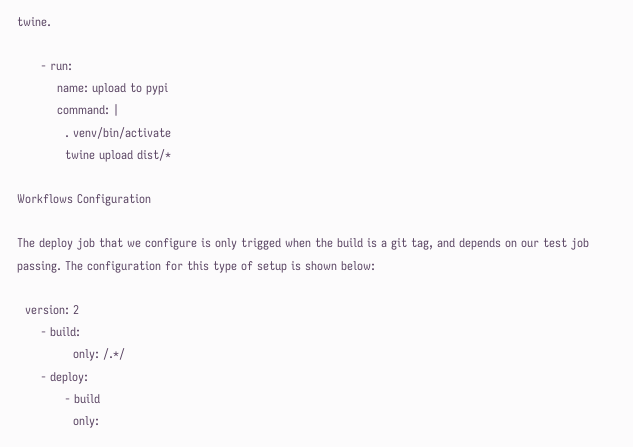twine.

      - run:
          name: upload to pypi
          command: |
            . venv/bin/activate
            twine upload dist/*

Workflows Configuration

The deploy job that we configure is only trigged when the build is a git tag, and depends on our test job passing. The configuration for this type of setup is shown below:

  version: 2
      - build:
              only: /.*/
      - deploy:
            - build
              only: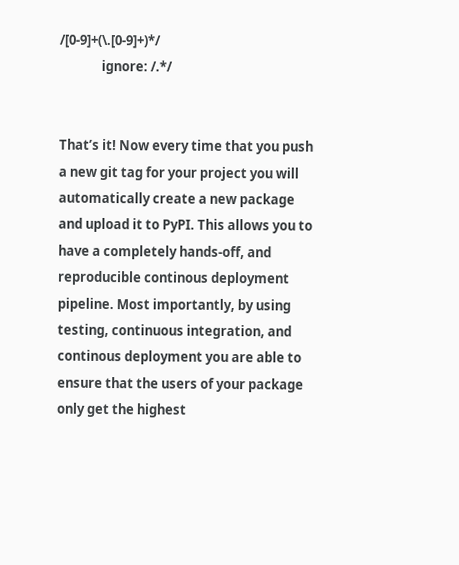/[0-9]+(\.[0-9]+)*/
              ignore: /.*/


That’s it! Now every time that you push a new git tag for your project you will automatically create a new package and upload it to PyPI. This allows you to have a completely hands-off, and reproducible continous deployment pipeline. Most importantly, by using testing, continuous integration, and continous deployment you are able to ensure that the users of your package only get the highest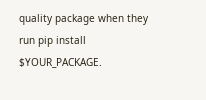quality package when they run pip install $YOUR_PACKAGE.